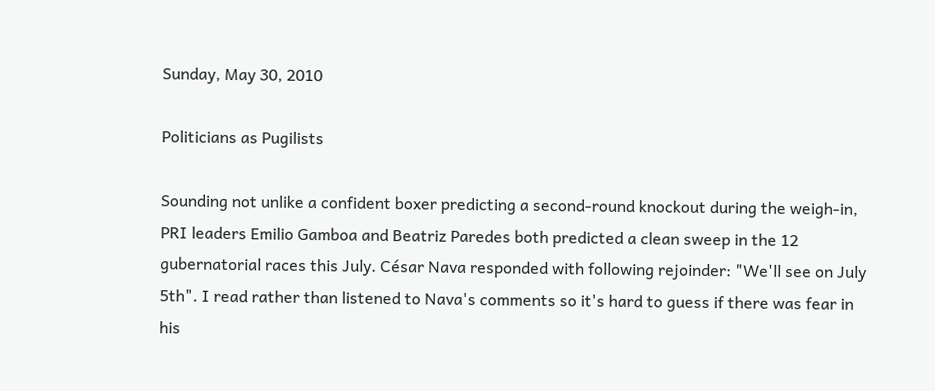Sunday, May 30, 2010

Politicians as Pugilists

Sounding not unlike a confident boxer predicting a second-round knockout during the weigh-in, PRI leaders Emilio Gamboa and Beatriz Paredes both predicted a clean sweep in the 12 gubernatorial races this July. César Nava responded with following rejoinder: "We'll see on July 5th". I read rather than listened to Nava's comments so it's hard to guess if there was fear in his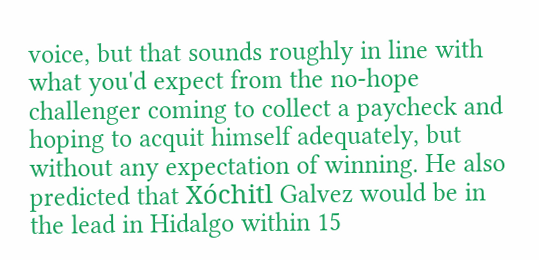voice, but that sounds roughly in line with what you'd expect from the no-hope challenger coming to collect a paycheck and hoping to acquit himself adequately, but without any expectation of winning. He also predicted that Xóchitl Galvez would be in the lead in Hidalgo within 15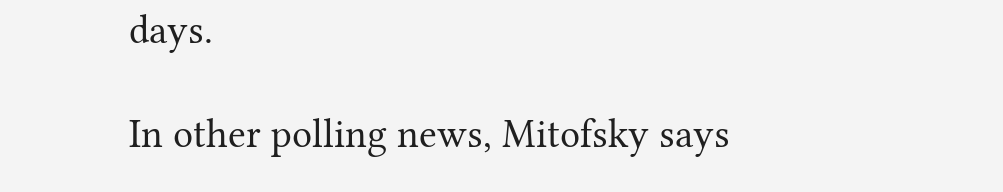days.

In other polling news, Mitofsky says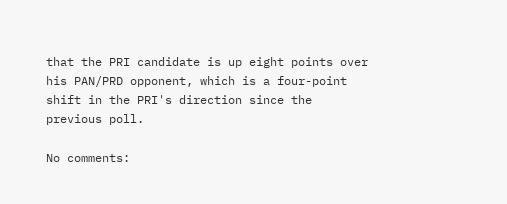that the PRI candidate is up eight points over his PAN/PRD opponent, which is a four-point shift in the PRI's direction since the previous poll.

No comments: